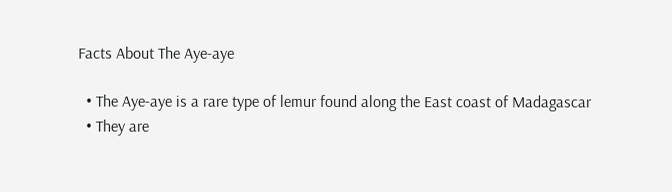Facts About The Aye-aye

  • The Aye-aye is a rare type of lemur found along the East coast of Madagascar
  • They are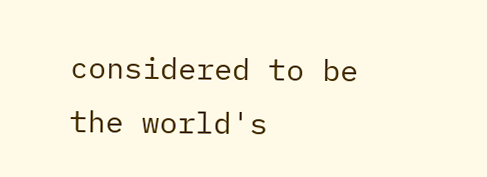considered to be the world's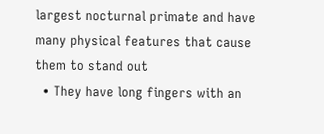largest nocturnal primate and have many physical features that cause them to stand out
  • They have long fingers with an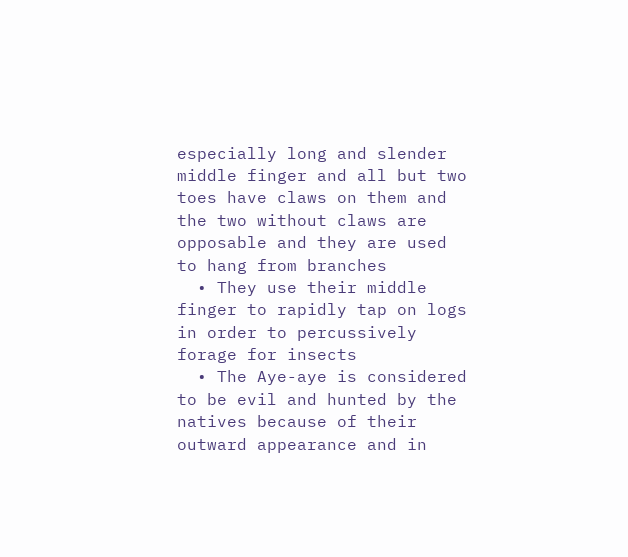especially long and slender middle finger and all but two toes have claws on them and the two without claws are opposable and they are used to hang from branches
  • They use their middle finger to rapidly tap on logs in order to percussively forage for insects
  • The Aye-aye is considered to be evil and hunted by the natives because of their outward appearance and in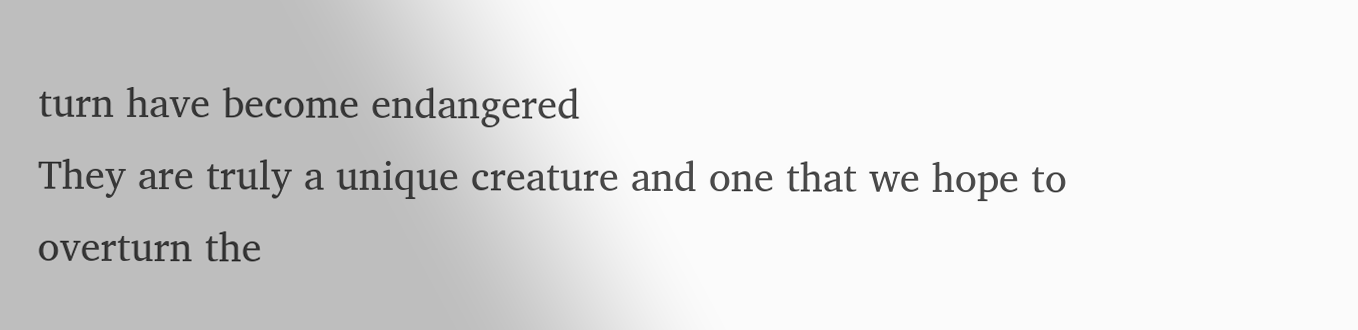turn have become endangered
They are truly a unique creature and one that we hope to overturn the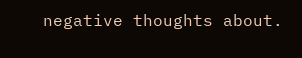negative thoughts about.